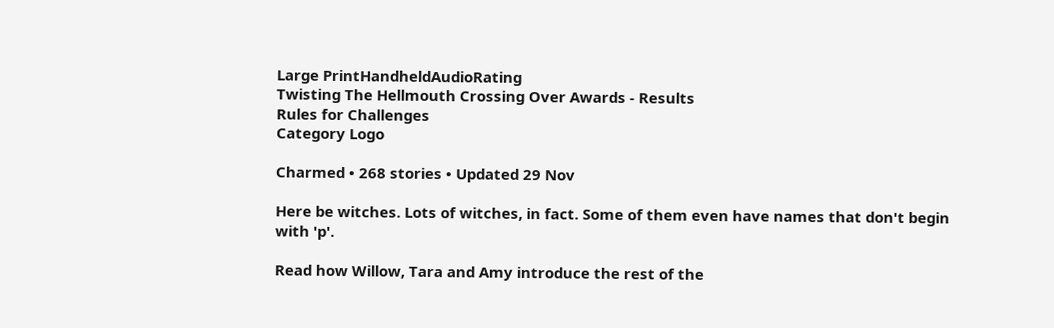Large PrintHandheldAudioRating
Twisting The Hellmouth Crossing Over Awards - Results
Rules for Challenges
Category Logo

Charmed • 268 stories • Updated 29 Nov

Here be witches. Lots of witches, in fact. Some of them even have names that don't begin with 'p'.

Read how Willow, Tara and Amy introduce the rest of the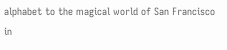alphabet to the magical world of San Francisco in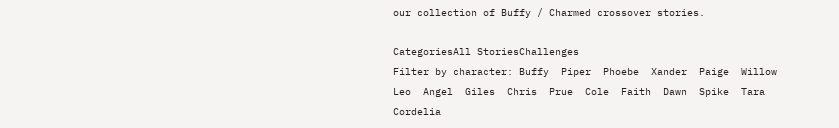our collection of Buffy / Charmed crossover stories.

CategoriesAll StoriesChallenges
Filter by character: Buffy  Piper  Phoebe  Xander  Paige  Willow  Leo  Angel  Giles  Chris  Prue  Cole  Faith  Dawn  Spike  Tara  Cordelia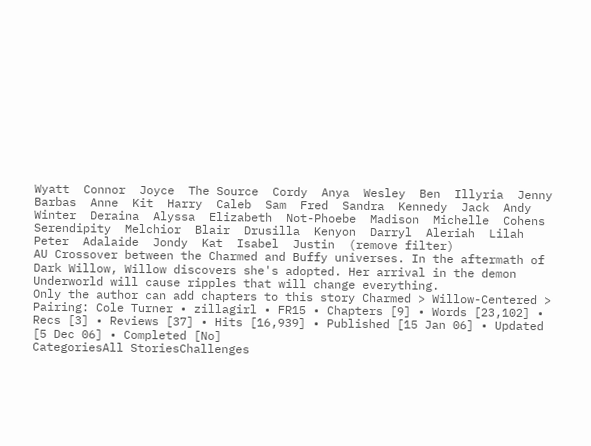Wyatt  Connor  Joyce  The Source  Cordy  Anya  Wesley  Ben  Illyria  Jenny  Barbas  Anne  Kit  Harry  Caleb  Sam  Fred  Sandra  Kennedy  Jack  Andy  Winter  Deraina  Alyssa  Elizabeth  Not-Phoebe  Madison  Michelle  Cohens  Serendipity  Melchior  Blair  Drusilla  Kenyon  Darryl  Aleriah  Lilah  Peter  Adalaide  Jondy  Kat  Isabel  Justin  (remove filter)
AU Crossover between the Charmed and Buffy universes. In the aftermath of Dark Willow, Willow discovers she's adopted. Her arrival in the demon Underworld will cause ripples that will change everything.
Only the author can add chapters to this story Charmed > Willow-Centered > Pairing: Cole Turner • zillagirl • FR15 • Chapters [9] • Words [23,102] • Recs [3] • Reviews [37] • Hits [16,939] • Published [15 Jan 06] • Updated [5 Dec 06] • Completed [No]
CategoriesAll StoriesChallenges